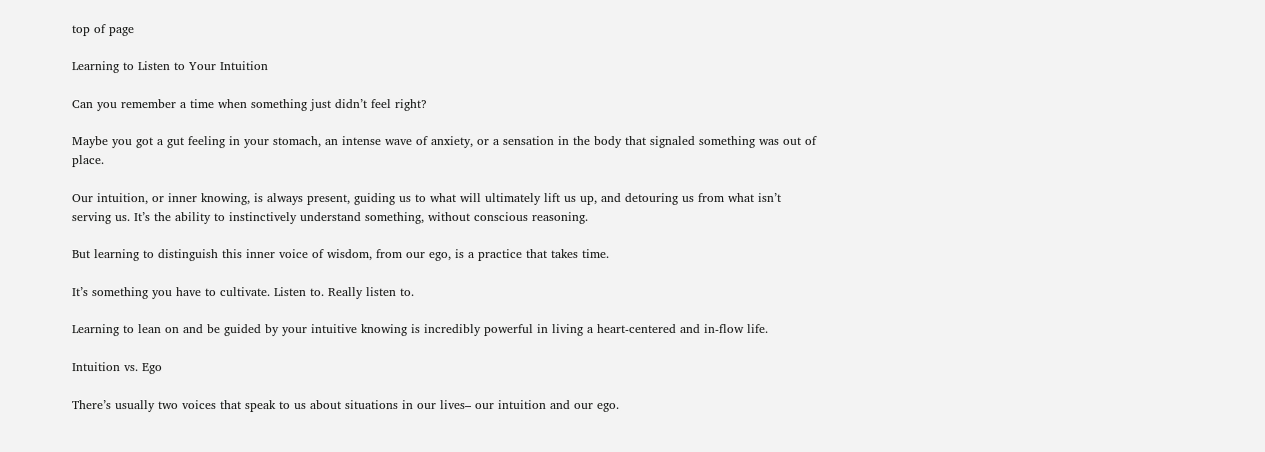top of page

Learning to Listen to Your Intuition

Can you remember a time when something just didn’t feel right?

Maybe you got a gut feeling in your stomach, an intense wave of anxiety, or a sensation in the body that signaled something was out of place.

Our intuition, or inner knowing, is always present, guiding us to what will ultimately lift us up, and detouring us from what isn’t serving us. It’s the ability to instinctively understand something, without conscious reasoning.

But learning to distinguish this inner voice of wisdom, from our ego, is a practice that takes time.

It’s something you have to cultivate. Listen to. Really listen to.

Learning to lean on and be guided by your intuitive knowing is incredibly powerful in living a heart-centered and in-flow life.

Intuition vs. Ego

There’s usually two voices that speak to us about situations in our lives– our intuition and our ego.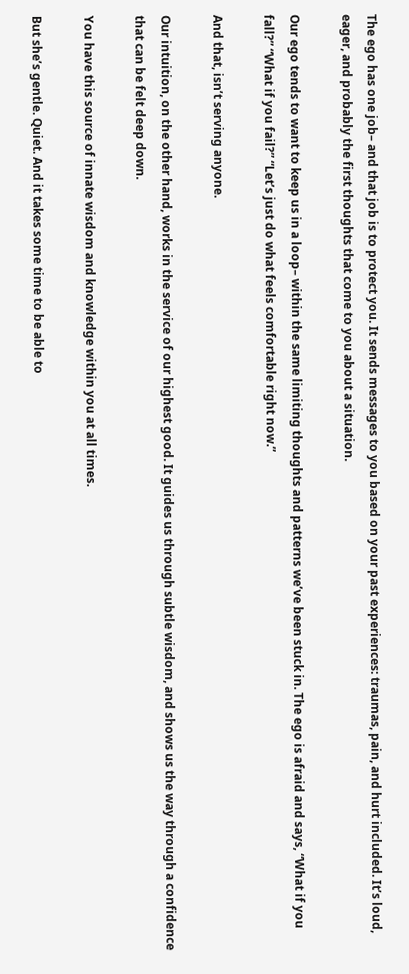The ego has one job– and that job is to protect you. It sends messages to you based on your past experiences: traumas, pain, and hurt included. It’s loud, eager, and probably the first thoughts that come to you about a situation.

Our ego tends to want to keep us in a loop– within the same limiting thoughts and patterns we’ve been stuck in. The ego is afraid and says, “What if you fall?” “What if you fail?” “Let’s just do what feels comfortable right now.”

And that, isn’t serving anyone.

Our intuition, on the other hand, works in the service of our highest good. It guides us through subtle wisdom, and shows us the way through a confidence that can be felt deep down.

You have this source of innate wisdom and knowledge within you at all times.

But she’s gentle. Quiet. And it takes some time to be able to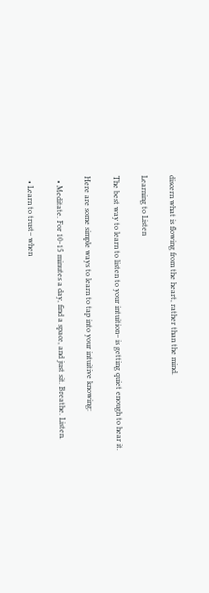discern what is flowing from the heart, rather than the mind.

Learning to Listen

The best way to learn to listen to your intuition– is getting quiet enough to hear it.

Here are some simple ways to learn to tap into your intuitive knowing:

  • Meditate. For 10-15 minutes a day, find a space, and just sit. Breathe. Listen.

  • Learn to trust– when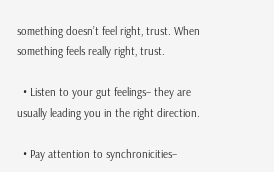something doesn’t feel right, trust. When something feels really right, trust.

  • Listen to your gut feelings– they are usually leading you in the right direction.

  • Pay attention to synchronicities–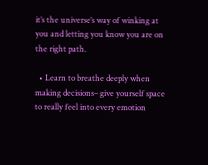it’s the universe’s way of winking at you and letting you know you are on the right path.

  • Learn to breathe deeply when making decisions– give yourself space to really feel into every emotion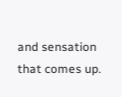and sensation that comes up.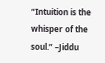“Intuition is the whisper of the soul.” –Jiddu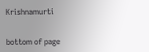Krishnamurti


bottom of page